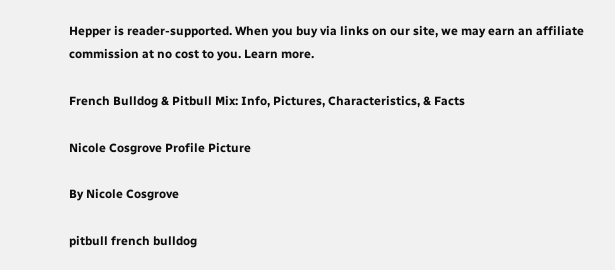Hepper is reader-supported. When you buy via links on our site, we may earn an affiliate commission at no cost to you. Learn more.

French Bulldog & Pitbull Mix: Info, Pictures, Characteristics, & Facts

Nicole Cosgrove Profile Picture

By Nicole Cosgrove

pitbull french bulldog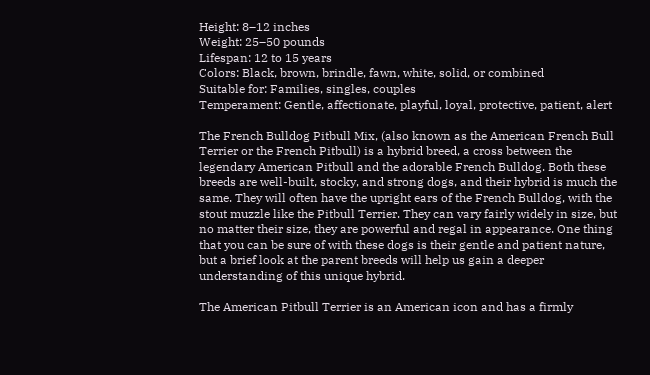Height: 8–12 inches
Weight: 25–50 pounds
Lifespan: 12 to 15 years
Colors: Black, brown, brindle, fawn, white, solid, or combined
Suitable for: Families, singles, couples
Temperament: Gentle, affectionate, playful, loyal, protective, patient, alert

The French Bulldog Pitbull Mix, (also known as the American French Bull Terrier or the French Pitbull) is a hybrid breed, a cross between the legendary American Pitbull and the adorable French Bulldog. Both these breeds are well-built, stocky, and strong dogs, and their hybrid is much the same. They will often have the upright ears of the French Bulldog, with the stout muzzle like the Pitbull Terrier. They can vary fairly widely in size, but no matter their size, they are powerful and regal in appearance. One thing that you can be sure of with these dogs is their gentle and patient nature, but a brief look at the parent breeds will help us gain a deeper understanding of this unique hybrid.

The American Pitbull Terrier is an American icon and has a firmly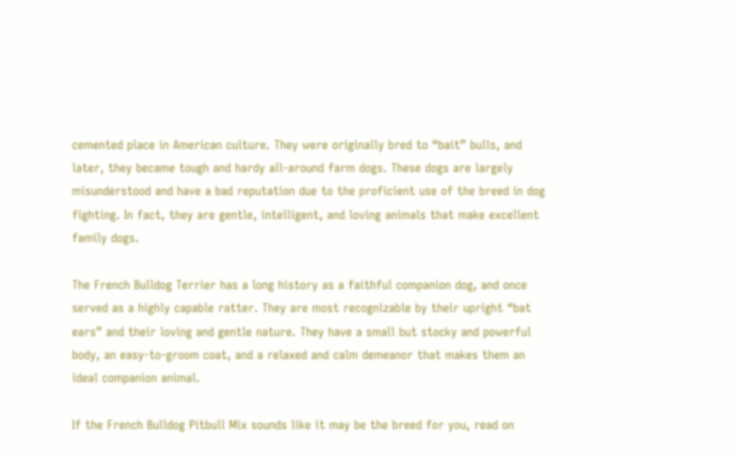cemented place in American culture. They were originally bred to “bait” bulls, and later, they became tough and hardy all-around farm dogs. These dogs are largely misunderstood and have a bad reputation due to the proficient use of the breed in dog fighting. In fact, they are gentle, intelligent, and loving animals that make excellent family dogs.

The French Bulldog Terrier has a long history as a faithful companion dog, and once served as a highly capable ratter. They are most recognizable by their upright “bat ears” and their loving and gentle nature. They have a small but stocky and powerful body, an easy-to-groom coat, and a relaxed and calm demeanor that makes them an ideal companion animal.

If the French Bulldog Pitbull Mix sounds like it may be the breed for you, read on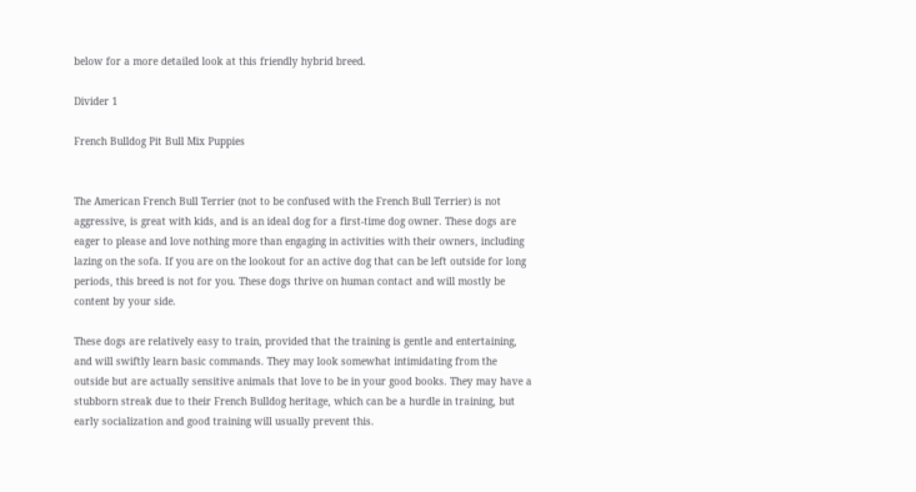below for a more detailed look at this friendly hybrid breed.

Divider 1

French Bulldog Pit Bull Mix Puppies


The American French Bull Terrier (not to be confused with the French Bull Terrier) is not aggressive, is great with kids, and is an ideal dog for a first-time dog owner. These dogs are eager to please and love nothing more than engaging in activities with their owners, including lazing on the sofa. If you are on the lookout for an active dog that can be left outside for long periods, this breed is not for you. These dogs thrive on human contact and will mostly be content by your side.

These dogs are relatively easy to train, provided that the training is gentle and entertaining, and will swiftly learn basic commands. They may look somewhat intimidating from the outside but are actually sensitive animals that love to be in your good books. They may have a stubborn streak due to their French Bulldog heritage, which can be a hurdle in training, but early socialization and good training will usually prevent this.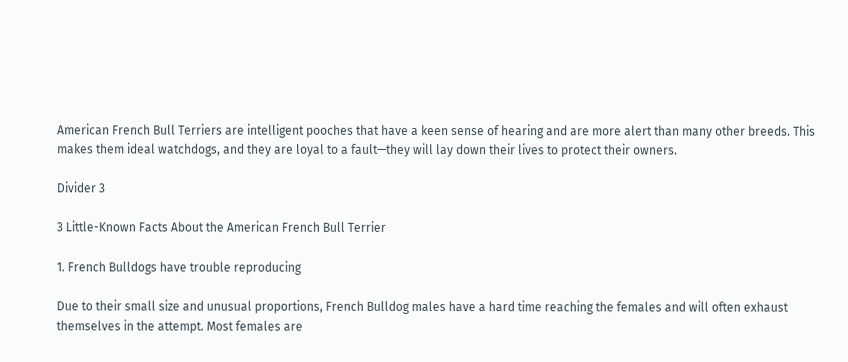American French Bull Terriers are intelligent pooches that have a keen sense of hearing and are more alert than many other breeds. This makes them ideal watchdogs, and they are loyal to a fault—they will lay down their lives to protect their owners.

Divider 3

3 Little-Known Facts About the American French Bull Terrier

1. French Bulldogs have trouble reproducing

Due to their small size and unusual proportions, French Bulldog males have a hard time reaching the females and will often exhaust themselves in the attempt. Most females are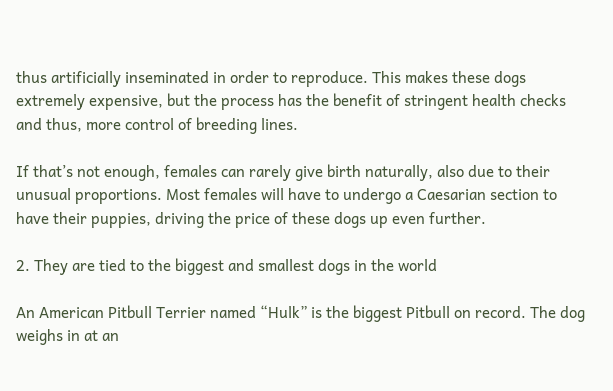thus artificially inseminated in order to reproduce. This makes these dogs extremely expensive, but the process has the benefit of stringent health checks and thus, more control of breeding lines.

If that’s not enough, females can rarely give birth naturally, also due to their unusual proportions. Most females will have to undergo a Caesarian section to have their puppies, driving the price of these dogs up even further.

2. They are tied to the biggest and smallest dogs in the world

An American Pitbull Terrier named “Hulk” is the biggest Pitbull on record. The dog weighs in at an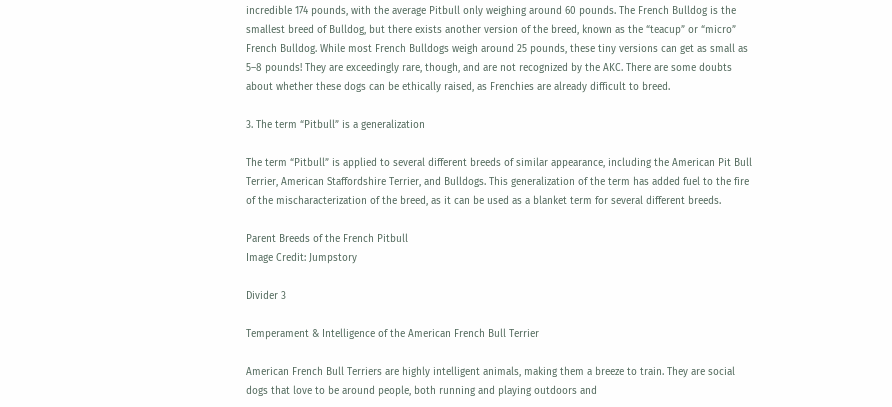incredible 174 pounds, with the average Pitbull only weighing around 60 pounds. The French Bulldog is the smallest breed of Bulldog, but there exists another version of the breed, known as the “teacup” or “micro” French Bulldog. While most French Bulldogs weigh around 25 pounds, these tiny versions can get as small as 5–8 pounds! They are exceedingly rare, though, and are not recognized by the AKC. There are some doubts about whether these dogs can be ethically raised, as Frenchies are already difficult to breed.

3. The term “Pitbull” is a generalization

The term “Pitbull” is applied to several different breeds of similar appearance, including the American Pit Bull Terrier, American Staffordshire Terrier, and Bulldogs. This generalization of the term has added fuel to the fire of the mischaracterization of the breed, as it can be used as a blanket term for several different breeds.

Parent Breeds of the French Pitbull
Image Credit: Jumpstory

Divider 3

Temperament & Intelligence of the American French Bull Terrier

American French Bull Terriers are highly intelligent animals, making them a breeze to train. They are social dogs that love to be around people, both running and playing outdoors and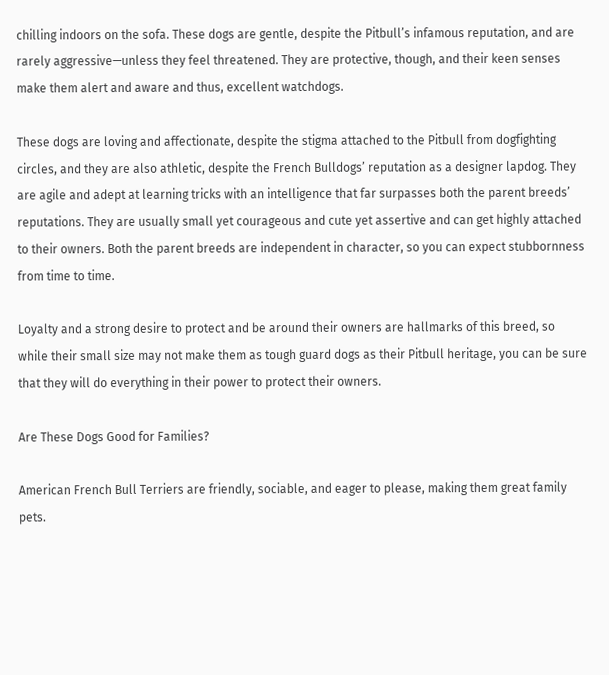chilling indoors on the sofa. These dogs are gentle, despite the Pitbull’s infamous reputation, and are rarely aggressive—unless they feel threatened. They are protective, though, and their keen senses make them alert and aware and thus, excellent watchdogs.

These dogs are loving and affectionate, despite the stigma attached to the Pitbull from dogfighting circles, and they are also athletic, despite the French Bulldogs’ reputation as a designer lapdog. They are agile and adept at learning tricks with an intelligence that far surpasses both the parent breeds’ reputations. They are usually small yet courageous and cute yet assertive and can get highly attached to their owners. Both the parent breeds are independent in character, so you can expect stubbornness from time to time.

Loyalty and a strong desire to protect and be around their owners are hallmarks of this breed, so while their small size may not make them as tough guard dogs as their Pitbull heritage, you can be sure that they will do everything in their power to protect their owners.

Are These Dogs Good for Families?

American French Bull Terriers are friendly, sociable, and eager to please, making them great family pets.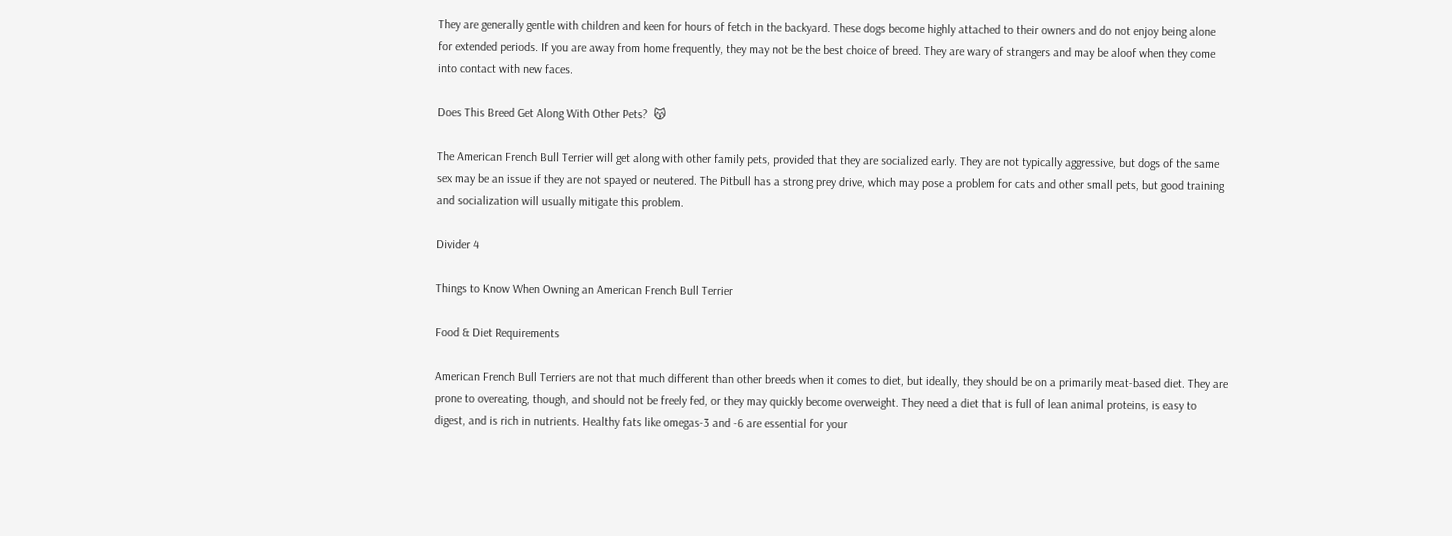They are generally gentle with children and keen for hours of fetch in the backyard. These dogs become highly attached to their owners and do not enjoy being alone for extended periods. If you are away from home frequently, they may not be the best choice of breed. They are wary of strangers and may be aloof when they come into contact with new faces.

Does This Breed Get Along With Other Pets?  😽

The American French Bull Terrier will get along with other family pets, provided that they are socialized early. They are not typically aggressive, but dogs of the same sex may be an issue if they are not spayed or neutered. The Pitbull has a strong prey drive, which may pose a problem for cats and other small pets, but good training and socialization will usually mitigate this problem.

Divider 4

Things to Know When Owning an American French Bull Terrier

Food & Diet Requirements

American French Bull Terriers are not that much different than other breeds when it comes to diet, but ideally, they should be on a primarily meat-based diet. They are prone to overeating, though, and should not be freely fed, or they may quickly become overweight. They need a diet that is full of lean animal proteins, is easy to digest, and is rich in nutrients. Healthy fats like omegas-3 and -6 are essential for your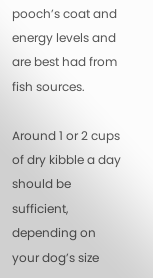pooch’s coat and energy levels and are best had from fish sources.

Around 1 or 2 cups of dry kibble a day should be sufficient, depending on your dog’s size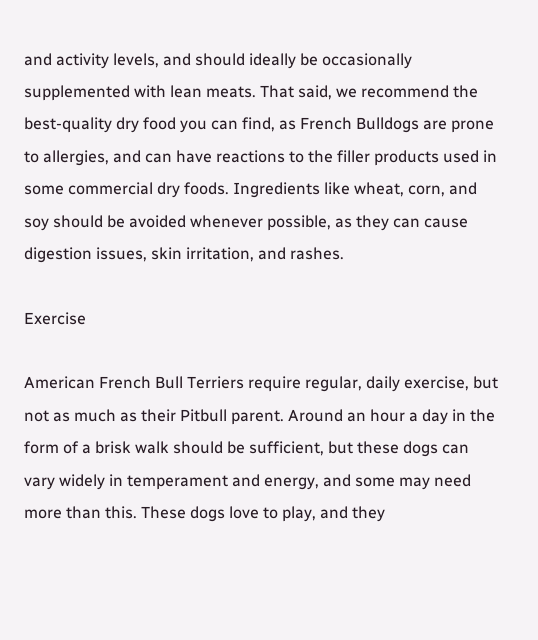and activity levels, and should ideally be occasionally supplemented with lean meats. That said, we recommend the best-quality dry food you can find, as French Bulldogs are prone to allergies, and can have reactions to the filler products used in some commercial dry foods. Ingredients like wheat, corn, and soy should be avoided whenever possible, as they can cause digestion issues, skin irritation, and rashes.

Exercise

American French Bull Terriers require regular, daily exercise, but not as much as their Pitbull parent. Around an hour a day in the form of a brisk walk should be sufficient, but these dogs can vary widely in temperament and energy, and some may need more than this. These dogs love to play, and they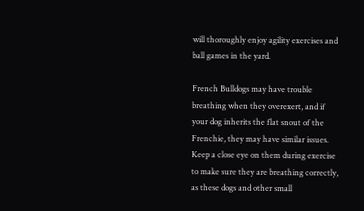will thoroughly enjoy agility exercises and ball games in the yard.

French Bulldogs may have trouble breathing when they overexert, and if your dog inherits the flat snout of the Frenchie, they may have similar issues. Keep a close eye on them during exercise to make sure they are breathing correctly, as these dogs and other small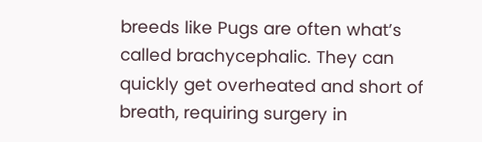breeds like Pugs are often what’s called brachycephalic. They can quickly get overheated and short of breath, requiring surgery in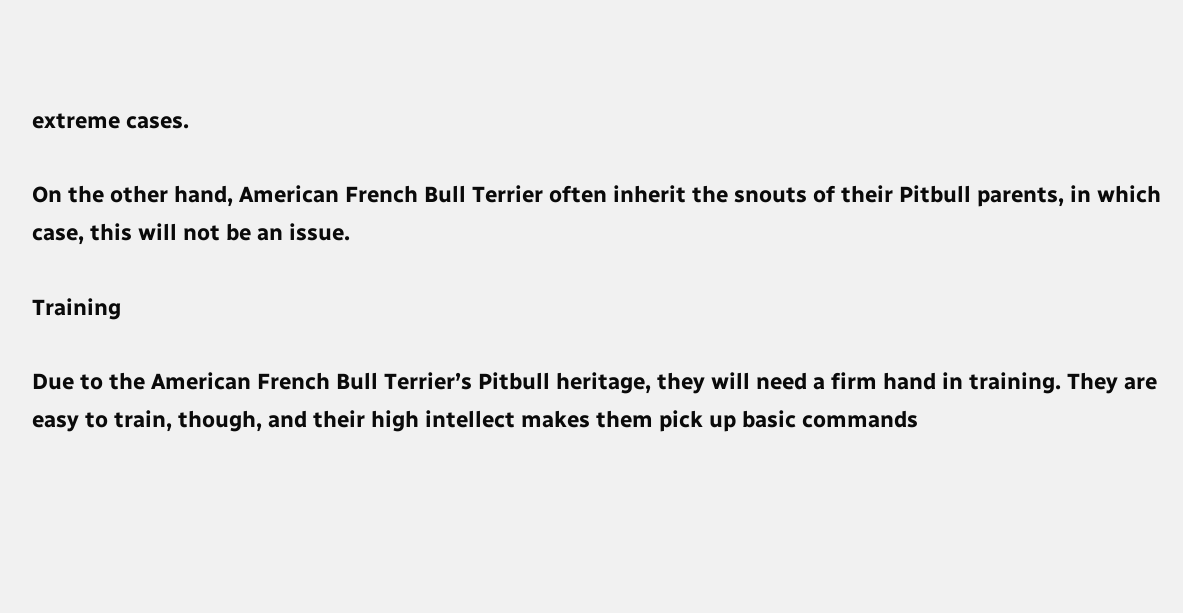extreme cases.

On the other hand, American French Bull Terrier often inherit the snouts of their Pitbull parents, in which case, this will not be an issue.

Training

Due to the American French Bull Terrier’s Pitbull heritage, they will need a firm hand in training. They are easy to train, though, and their high intellect makes them pick up basic commands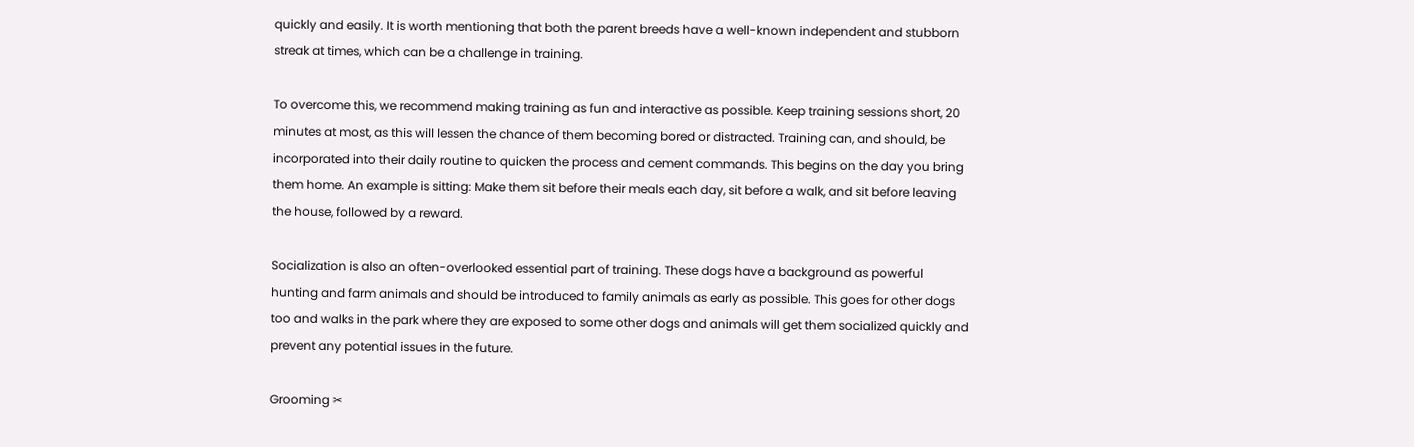quickly and easily. It is worth mentioning that both the parent breeds have a well-known independent and stubborn streak at times, which can be a challenge in training.

To overcome this, we recommend making training as fun and interactive as possible. Keep training sessions short, 20 minutes at most, as this will lessen the chance of them becoming bored or distracted. Training can, and should, be incorporated into their daily routine to quicken the process and cement commands. This begins on the day you bring them home. An example is sitting: Make them sit before their meals each day, sit before a walk, and sit before leaving the house, followed by a reward.

Socialization is also an often-overlooked essential part of training. These dogs have a background as powerful hunting and farm animals and should be introduced to family animals as early as possible. This goes for other dogs too and walks in the park where they are exposed to some other dogs and animals will get them socialized quickly and prevent any potential issues in the future.

Grooming ✂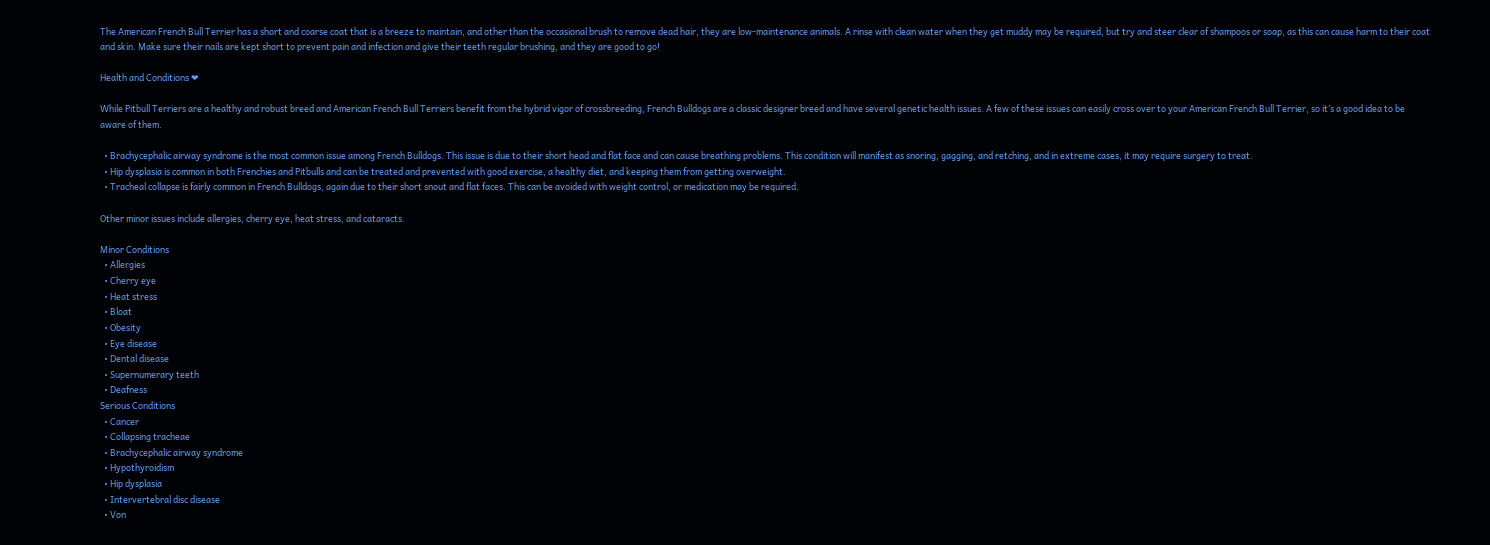The American French Bull Terrier has a short and coarse coat that is a breeze to maintain, and other than the occasional brush to remove dead hair, they are low-maintenance animals. A rinse with clean water when they get muddy may be required, but try and steer clear of shampoos or soap, as this can cause harm to their coat and skin. Make sure their nails are kept short to prevent pain and infection and give their teeth regular brushing, and they are good to go!

Health and Conditions ❤

While Pitbull Terriers are a healthy and robust breed and American French Bull Terriers benefit from the hybrid vigor of crossbreeding, French Bulldogs are a classic designer breed and have several genetic health issues. A few of these issues can easily cross over to your American French Bull Terrier, so it’s a good idea to be aware of them.

  • Brachycephalic airway syndrome is the most common issue among French Bulldogs. This issue is due to their short head and flat face and can cause breathing problems. This condition will manifest as snoring, gagging, and retching, and in extreme cases, it may require surgery to treat.
  • Hip dysplasia is common in both Frenchies and Pitbulls and can be treated and prevented with good exercise, a healthy diet, and keeping them from getting overweight.
  • Tracheal collapse is fairly common in French Bulldogs, again due to their short snout and flat faces. This can be avoided with weight control, or medication may be required.

Other minor issues include allergies, cherry eye, heat stress, and cataracts.

Minor Conditions
  • Allergies
  • Cherry eye
  • Heat stress
  • Bloat
  • Obesity
  • Eye disease
  • Dental disease
  • Supernumerary teeth
  • Deafness
Serious Conditions
  • Cancer
  • Collapsing tracheae
  • Brachycephalic airway syndrome
  • Hypothyroidism
  • Hip dysplasia
  • Intervertebral disc disease
  • Von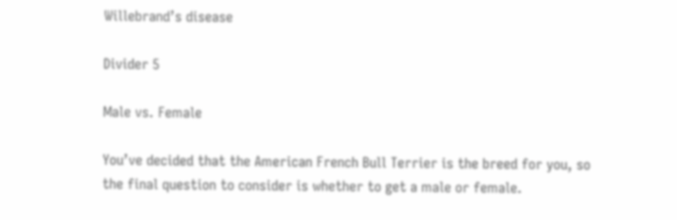Willebrand’s disease

Divider 5

Male vs. Female

You’ve decided that the American French Bull Terrier is the breed for you, so the final question to consider is whether to get a male or female.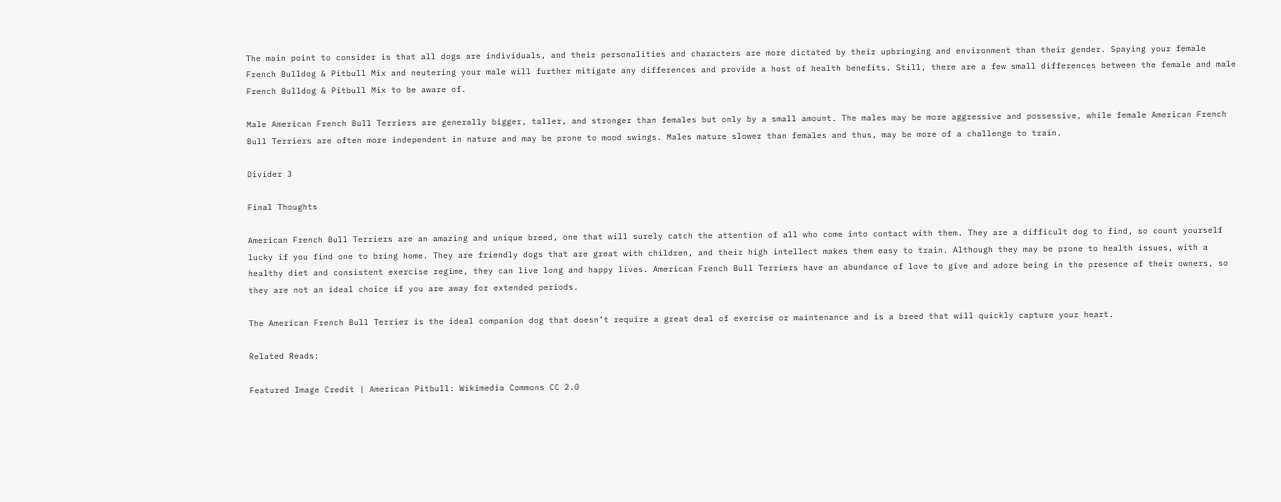The main point to consider is that all dogs are individuals, and their personalities and characters are more dictated by their upbringing and environment than their gender. Spaying your female French Bulldog & Pitbull Mix and neutering your male will further mitigate any differences and provide a host of health benefits. Still, there are a few small differences between the female and male French Bulldog & Pitbull Mix to be aware of.

Male American French Bull Terriers are generally bigger, taller, and stronger than females but only by a small amount. The males may be more aggressive and possessive, while female American French Bull Terriers are often more independent in nature and may be prone to mood swings. Males mature slower than females and thus, may be more of a challenge to train.

Divider 3

Final Thoughts

American French Bull Terriers are an amazing and unique breed, one that will surely catch the attention of all who come into contact with them. They are a difficult dog to find, so count yourself lucky if you find one to bring home. They are friendly dogs that are great with children, and their high intellect makes them easy to train. Although they may be prone to health issues, with a healthy diet and consistent exercise regime, they can live long and happy lives. American French Bull Terriers have an abundance of love to give and adore being in the presence of their owners, so they are not an ideal choice if you are away for extended periods.

The American French Bull Terrier is the ideal companion dog that doesn’t require a great deal of exercise or maintenance and is a breed that will quickly capture your heart.

Related Reads:

Featured Image Credit | American Pitbull: Wikimedia Commons CC 2.0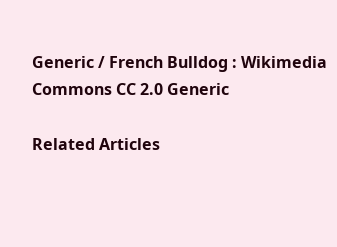Generic / French Bulldog : Wikimedia Commons CC 2.0 Generic

Related Articles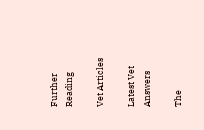Further Reading

Vet Articles

Latest Vet Answers

The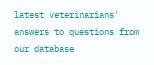latest veterinarians' answers to questions from our database